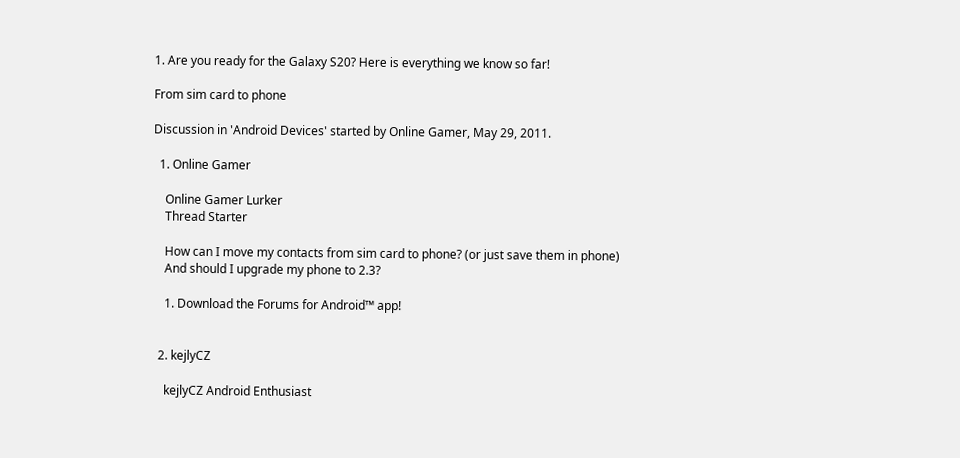1. Are you ready for the Galaxy S20? Here is everything we know so far!

From sim card to phone

Discussion in 'Android Devices' started by Online Gamer, May 29, 2011.

  1. Online Gamer

    Online Gamer Lurker
    Thread Starter

    How can I move my contacts from sim card to phone? (or just save them in phone)
    And should I upgrade my phone to 2.3?

    1. Download the Forums for Android™ app!


  2. kejlyCZ

    kejlyCZ Android Enthusiast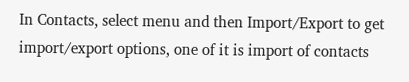In Contacts, select menu and then Import/Export to get import/export options, one of it is import of contacts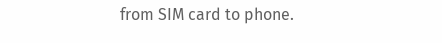from SIM card to phone.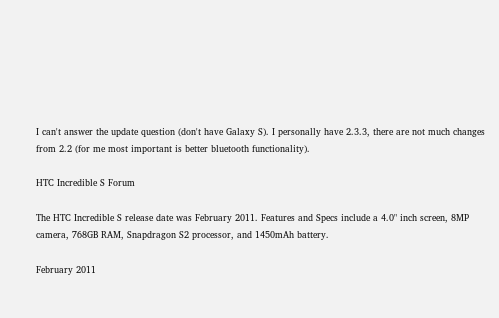I can't answer the update question (don't have Galaxy S). I personally have 2.3.3, there are not much changes from 2.2 (for me most important is better bluetooth functionality).

HTC Incredible S Forum

The HTC Incredible S release date was February 2011. Features and Specs include a 4.0" inch screen, 8MP camera, 768GB RAM, Snapdragon S2 processor, and 1450mAh battery.

February 2011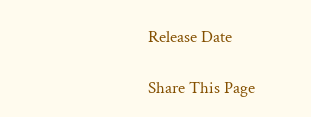Release Date

Share This Page